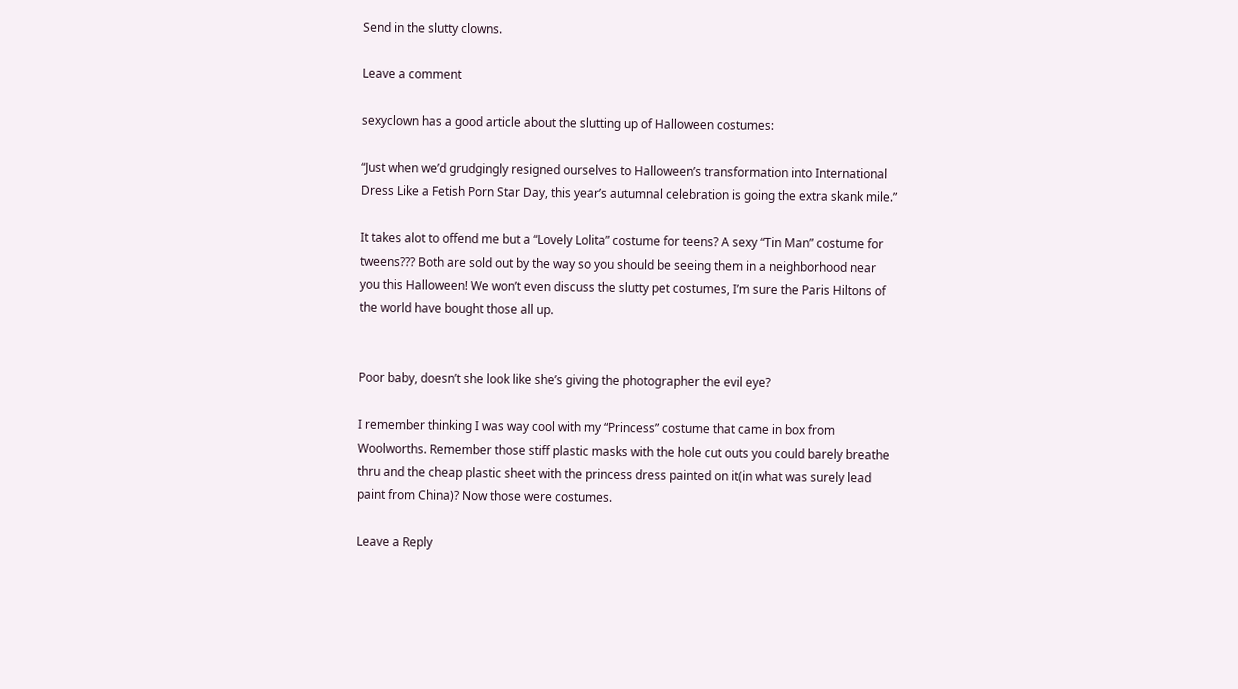Send in the slutty clowns.

Leave a comment

sexyclown has a good article about the slutting up of Halloween costumes:

“Just when we’d grudgingly resigned ourselves to Halloween’s transformation into International Dress Like a Fetish Porn Star Day, this year’s autumnal celebration is going the extra skank mile.”

It takes alot to offend me but a “Lovely Lolita” costume for teens? A sexy “Tin Man” costume for tweens??? Both are sold out by the way so you should be seeing them in a neighborhood near you this Halloween! We won’t even discuss the slutty pet costumes, I’m sure the Paris Hiltons of the world have bought those all up.


Poor baby, doesn’t she look like she’s giving the photographer the evil eye?

I remember thinking I was way cool with my “Princess” costume that came in box from Woolworths. Remember those stiff plastic masks with the hole cut outs you could barely breathe thru and the cheap plastic sheet with the princess dress painted on it(in what was surely lead paint from China)? Now those were costumes.

Leave a Reply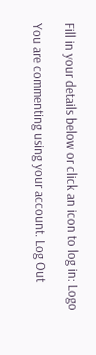Fill in your details below or click an icon to log in: Logo

You are commenting using your account. Log Out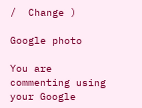/  Change )

Google photo

You are commenting using your Google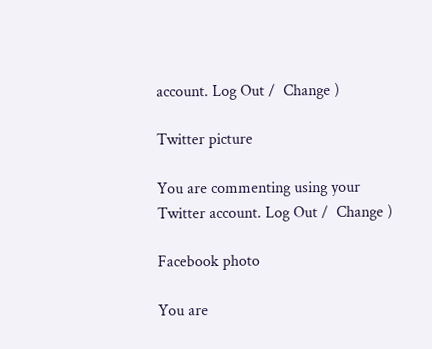account. Log Out /  Change )

Twitter picture

You are commenting using your Twitter account. Log Out /  Change )

Facebook photo

You are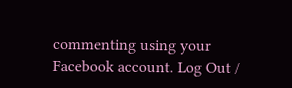commenting using your Facebook account. Log Out /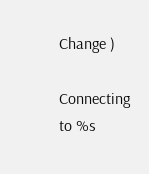Change )

Connecting to %s